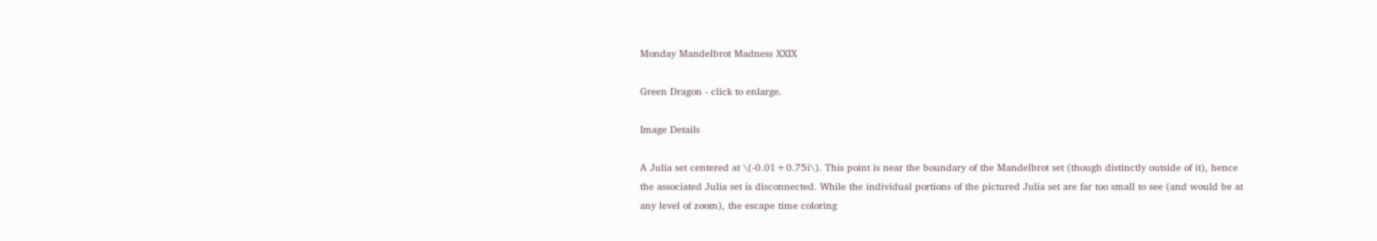Monday Mandelbrot Madness XXIX

Green Dragon - click to enlarge.

Image Details

A Julia set centered at \(-0.01+0.75i\). This point is near the boundary of the Mandelbrot set (though distinctly outside of it), hence the associated Julia set is disconnected. While the individual portions of the pictured Julia set are far too small to see (and would be at any level of zoom), the escape time coloring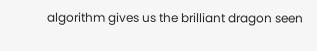algorithm gives us the brilliant dragon seen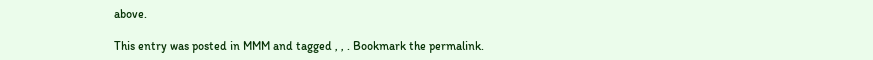above.

This entry was posted in MMM and tagged , , . Bookmark the permalink.